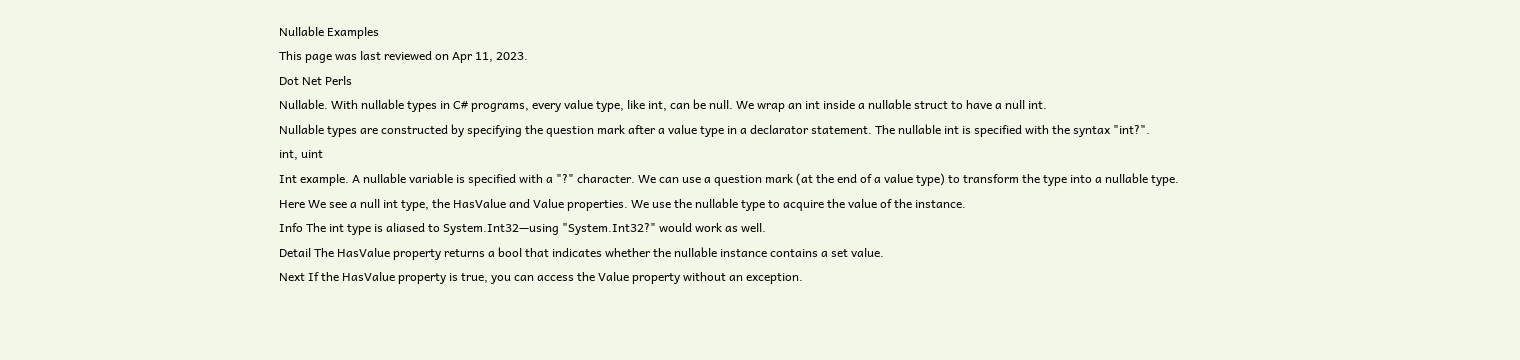Nullable Examples
This page was last reviewed on Apr 11, 2023.
Dot Net Perls
Nullable. With nullable types in C# programs, every value type, like int, can be null. We wrap an int inside a nullable struct to have a null int.
Nullable types are constructed by specifying the question mark after a value type in a declarator statement. The nullable int is specified with the syntax "int?".
int, uint
Int example. A nullable variable is specified with a "?" character. We can use a question mark (at the end of a value type) to transform the type into a nullable type.
Here We see a null int type, the HasValue and Value properties. We use the nullable type to acquire the value of the instance.
Info The int type is aliased to System.Int32—using "System.Int32?" would work as well.
Detail The HasValue property returns a bool that indicates whether the nullable instance contains a set value.
Next If the HasValue property is true, you can access the Value property without an exception.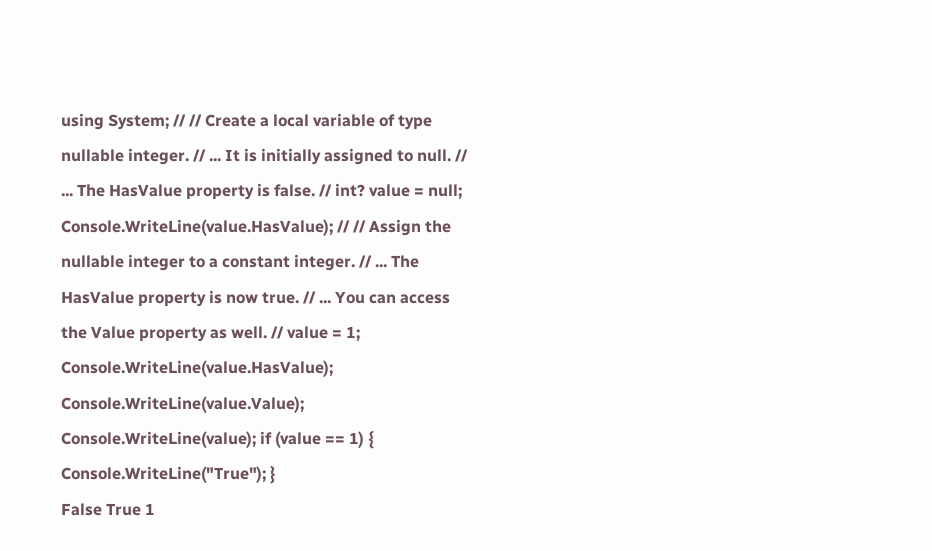using System; // // Create a local variable of type nullable integer. // ... It is initially assigned to null. // ... The HasValue property is false. // int? value = null; Console.WriteLine(value.HasValue); // // Assign the nullable integer to a constant integer. // ... The HasValue property is now true. // ... You can access the Value property as well. // value = 1; Console.WriteLine(value.HasValue); Console.WriteLine(value.Value); Console.WriteLine(value); if (value == 1) { Console.WriteLine("True"); }
False True 1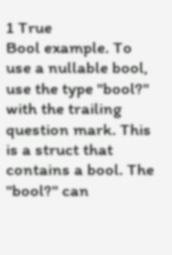1 True
Bool example. To use a nullable bool, use the type "bool?" with the trailing question mark. This is a struct that contains a bool. The "bool?" can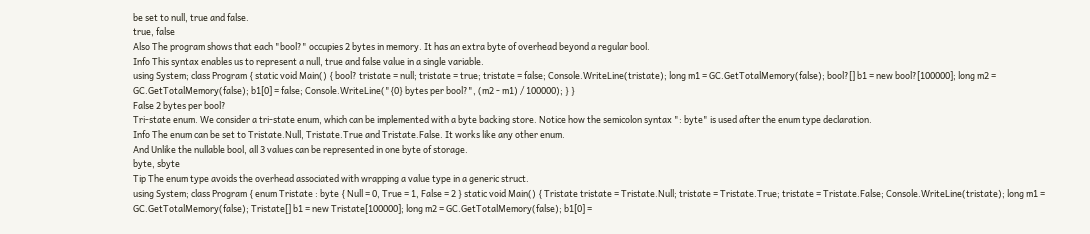be set to null, true and false.
true, false
Also The program shows that each "bool?" occupies 2 bytes in memory. It has an extra byte of overhead beyond a regular bool.
Info This syntax enables us to represent a null, true and false value in a single variable.
using System; class Program { static void Main() { bool? tristate = null; tristate = true; tristate = false; Console.WriteLine(tristate); long m1 = GC.GetTotalMemory(false); bool?[] b1 = new bool?[100000]; long m2 = GC.GetTotalMemory(false); b1[0] = false; Console.WriteLine("{0} bytes per bool?", (m2 - m1) / 100000); } }
False 2 bytes per bool?
Tri-state enum. We consider a tri-state enum, which can be implemented with a byte backing store. Notice how the semicolon syntax ": byte" is used after the enum type declaration.
Info The enum can be set to Tristate.Null, Tristate.True and Tristate.False. It works like any other enum.
And Unlike the nullable bool, all 3 values can be represented in one byte of storage.
byte, sbyte
Tip The enum type avoids the overhead associated with wrapping a value type in a generic struct.
using System; class Program { enum Tristate : byte { Null = 0, True = 1, False = 2 } static void Main() { Tristate tristate = Tristate.Null; tristate = Tristate.True; tristate = Tristate.False; Console.WriteLine(tristate); long m1 = GC.GetTotalMemory(false); Tristate[] b1 = new Tristate[100000]; long m2 = GC.GetTotalMemory(false); b1[0] =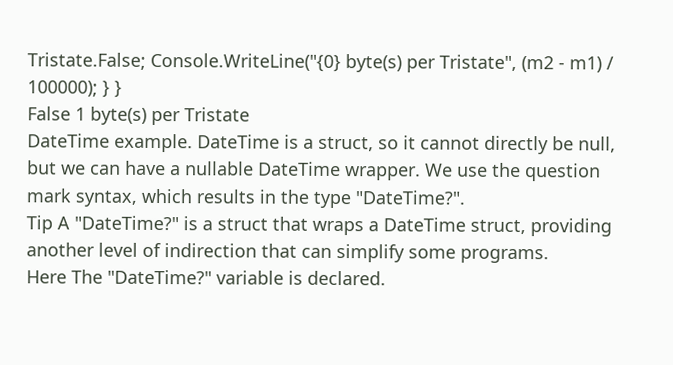Tristate.False; Console.WriteLine("{0} byte(s) per Tristate", (m2 - m1) / 100000); } }
False 1 byte(s) per Tristate
DateTime example. DateTime is a struct, so it cannot directly be null, but we can have a nullable DateTime wrapper. We use the question mark syntax, which results in the type "DateTime?".
Tip A "DateTime?" is a struct that wraps a DateTime struct, providing another level of indirection that can simplify some programs.
Here The "DateTime?" variable is declared.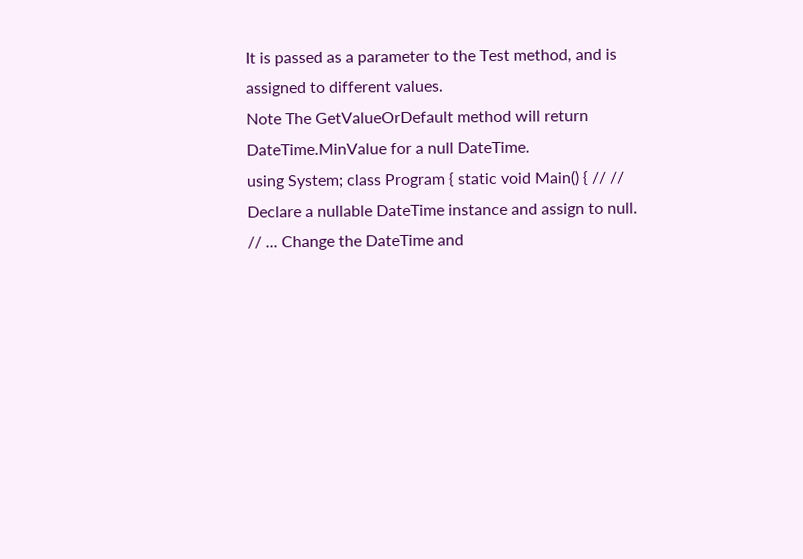It is passed as a parameter to the Test method, and is assigned to different values.
Note The GetValueOrDefault method will return DateTime.MinValue for a null DateTime.
using System; class Program { static void Main() { // // Declare a nullable DateTime instance and assign to null. // ... Change the DateTime and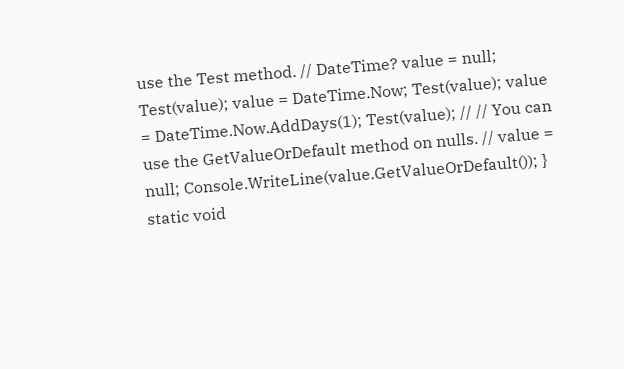use the Test method. // DateTime? value = null; Test(value); value = DateTime.Now; Test(value); value = DateTime.Now.AddDays(1); Test(value); // // You can use the GetValueOrDefault method on nulls. // value = null; Console.WriteLine(value.GetValueOrDefault()); } static void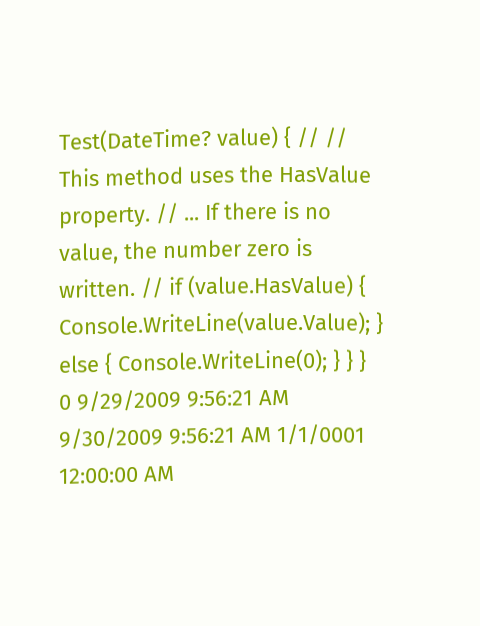Test(DateTime? value) { // // This method uses the HasValue property. // ... If there is no value, the number zero is written. // if (value.HasValue) { Console.WriteLine(value.Value); } else { Console.WriteLine(0); } } }
0 9/29/2009 9:56:21 AM 9/30/2009 9:56:21 AM 1/1/0001 12:00:00 AM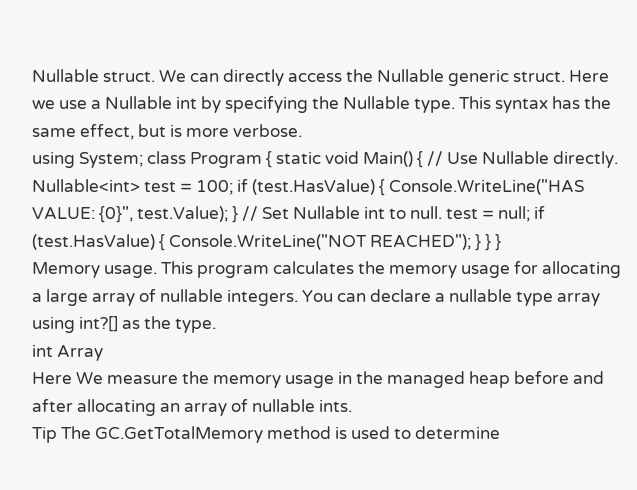Nullable struct. We can directly access the Nullable generic struct. Here we use a Nullable int by specifying the Nullable type. This syntax has the same effect, but is more verbose.
using System; class Program { static void Main() { // Use Nullable directly. Nullable<int> test = 100; if (test.HasValue) { Console.WriteLine("HAS VALUE: {0}", test.Value); } // Set Nullable int to null. test = null; if (test.HasValue) { Console.WriteLine("NOT REACHED"); } } }
Memory usage. This program calculates the memory usage for allocating a large array of nullable integers. You can declare a nullable type array using int?[] as the type.
int Array
Here We measure the memory usage in the managed heap before and after allocating an array of nullable ints.
Tip The GC.GetTotalMemory method is used to determine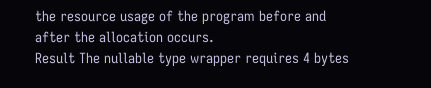the resource usage of the program before and after the allocation occurs.
Result The nullable type wrapper requires 4 bytes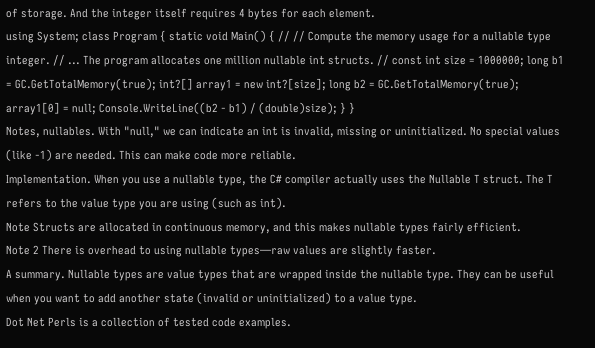of storage. And the integer itself requires 4 bytes for each element.
using System; class Program { static void Main() { // // Compute the memory usage for a nullable type integer. // ... The program allocates one million nullable int structs. // const int size = 1000000; long b1 = GC.GetTotalMemory(true); int?[] array1 = new int?[size]; long b2 = GC.GetTotalMemory(true); array1[0] = null; Console.WriteLine((b2 - b1) / (double)size); } }
Notes, nullables. With "null," we can indicate an int is invalid, missing or uninitialized. No special values (like -1) are needed. This can make code more reliable.
Implementation. When you use a nullable type, the C# compiler actually uses the Nullable T struct. The T refers to the value type you are using (such as int).
Note Structs are allocated in continuous memory, and this makes nullable types fairly efficient.
Note 2 There is overhead to using nullable types—raw values are slightly faster.
A summary. Nullable types are value types that are wrapped inside the nullable type. They can be useful when you want to add another state (invalid or uninitialized) to a value type.
Dot Net Perls is a collection of tested code examples.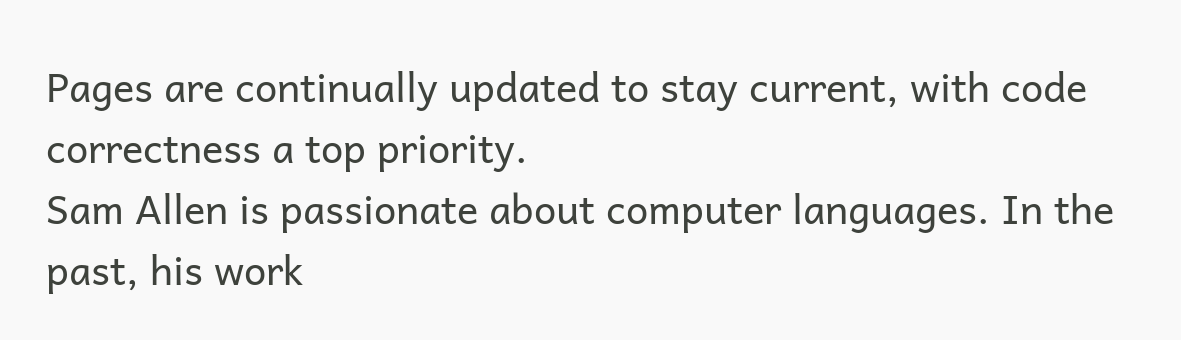Pages are continually updated to stay current, with code correctness a top priority.
Sam Allen is passionate about computer languages. In the past, his work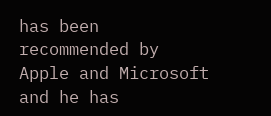has been recommended by Apple and Microsoft and he has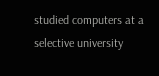studied computers at a selective university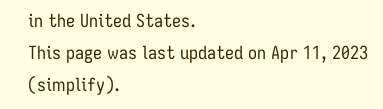in the United States.
This page was last updated on Apr 11, 2023 (simplify).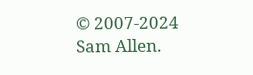© 2007-2024 Sam Allen.